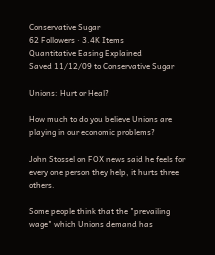Conservative Sugar
62 Followers · 3.4K Items
Quantitative Easing Explained
Saved 11/12/09 to Conservative Sugar

Unions: Hurt or Heal?

How much to do you believe Unions are playing in our economic problems?

John Stossel on FOX news said he feels for every one person they help, it hurts three others.

Some people think that the "prevailing wage" which Unions demand has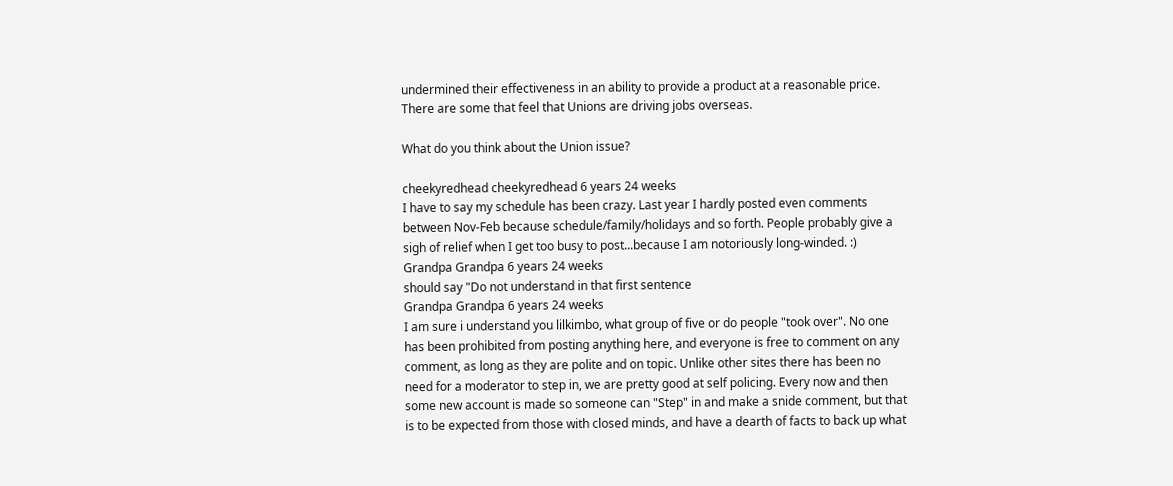undermined their effectiveness in an ability to provide a product at a reasonable price. There are some that feel that Unions are driving jobs overseas.

What do you think about the Union issue?

cheekyredhead cheekyredhead 6 years 24 weeks
I have to say my schedule has been crazy. Last year I hardly posted even comments between Nov-Feb because schedule/family/holidays and so forth. People probably give a sigh of relief when I get too busy to post...because I am notoriously long-winded. :)
Grandpa Grandpa 6 years 24 weeks
should say "Do not understand in that first sentence
Grandpa Grandpa 6 years 24 weeks
I am sure i understand you lilkimbo, what group of five or do people "took over". No one has been prohibited from posting anything here, and everyone is free to comment on any comment, as long as they are polite and on topic. Unlike other sites there has been no need for a moderator to step in, we are pretty good at self policing. Every now and then some new account is made so someone can "Step" in and make a snide comment, but that is to be expected from those with closed minds, and have a dearth of facts to back up what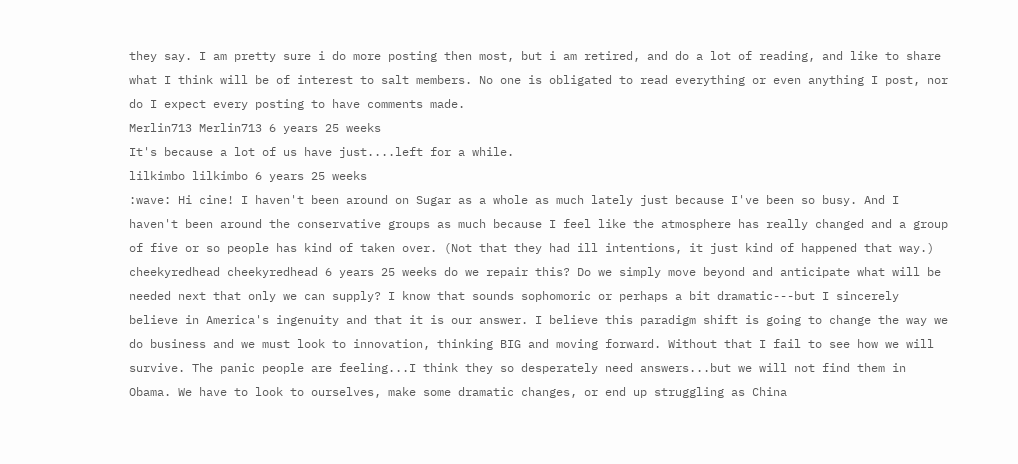they say. I am pretty sure i do more posting then most, but i am retired, and do a lot of reading, and like to share what I think will be of interest to salt members. No one is obligated to read everything or even anything I post, nor do I expect every posting to have comments made.
Merlin713 Merlin713 6 years 25 weeks
It's because a lot of us have just....left for a while.
lilkimbo lilkimbo 6 years 25 weeks
:wave: Hi cine! I haven't been around on Sugar as a whole as much lately just because I've been so busy. And I haven't been around the conservative groups as much because I feel like the atmosphere has really changed and a group of five or so people has kind of taken over. (Not that they had ill intentions, it just kind of happened that way.)
cheekyredhead cheekyredhead 6 years 25 weeks do we repair this? Do we simply move beyond and anticipate what will be needed next that only we can supply? I know that sounds sophomoric or perhaps a bit dramatic---but I sincerely believe in America's ingenuity and that it is our answer. I believe this paradigm shift is going to change the way we do business and we must look to innovation, thinking BIG and moving forward. Without that I fail to see how we will survive. The panic people are feeling...I think they so desperately need answers...but we will not find them in Obama. We have to look to ourselves, make some dramatic changes, or end up struggling as China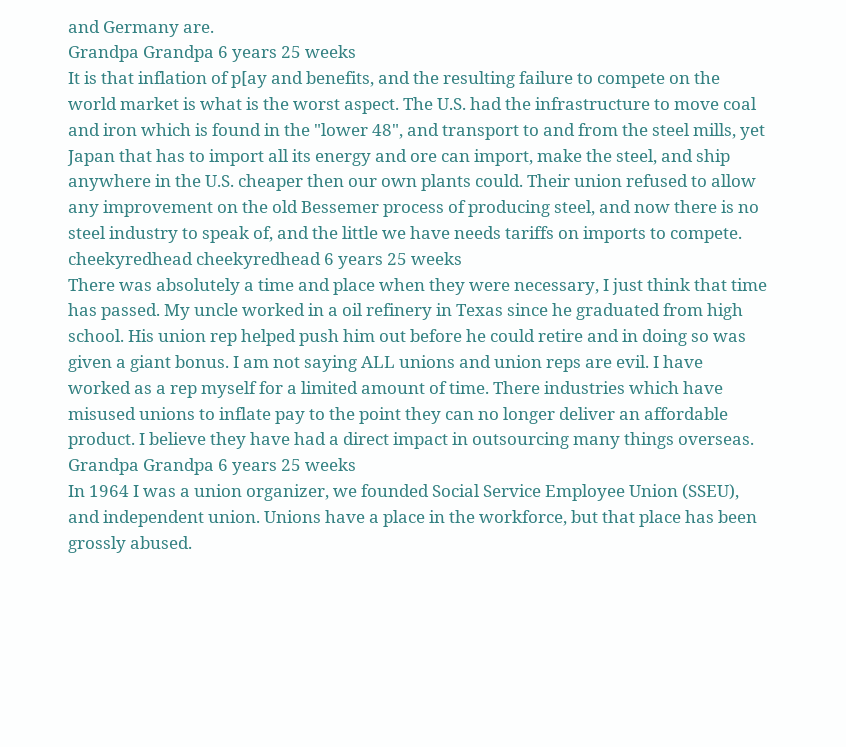and Germany are.
Grandpa Grandpa 6 years 25 weeks
It is that inflation of p[ay and benefits, and the resulting failure to compete on the world market is what is the worst aspect. The U.S. had the infrastructure to move coal and iron which is found in the "lower 48", and transport to and from the steel mills, yet Japan that has to import all its energy and ore can import, make the steel, and ship anywhere in the U.S. cheaper then our own plants could. Their union refused to allow any improvement on the old Bessemer process of producing steel, and now there is no steel industry to speak of, and the little we have needs tariffs on imports to compete.
cheekyredhead cheekyredhead 6 years 25 weeks
There was absolutely a time and place when they were necessary, I just think that time has passed. My uncle worked in a oil refinery in Texas since he graduated from high school. His union rep helped push him out before he could retire and in doing so was given a giant bonus. I am not saying ALL unions and union reps are evil. I have worked as a rep myself for a limited amount of time. There industries which have misused unions to inflate pay to the point they can no longer deliver an affordable product. I believe they have had a direct impact in outsourcing many things overseas.
Grandpa Grandpa 6 years 25 weeks
In 1964 I was a union organizer, we founded Social Service Employee Union (SSEU), and independent union. Unions have a place in the workforce, but that place has been grossly abused.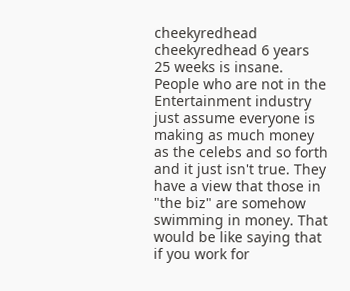cheekyredhead cheekyredhead 6 years 25 weeks is insane. People who are not in the Entertainment industry just assume everyone is making as much money as the celebs and so forth and it just isn't true. They have a view that those in "the biz" are somehow swimming in money. That would be like saying that if you work for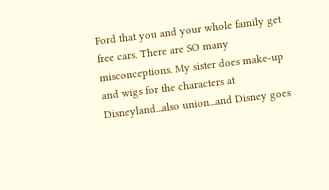Ford that you and your whole family get free cars. There are SO many misconceptions. My sister does make-up and wigs for the characters at Disneyland...also union...and Disney goes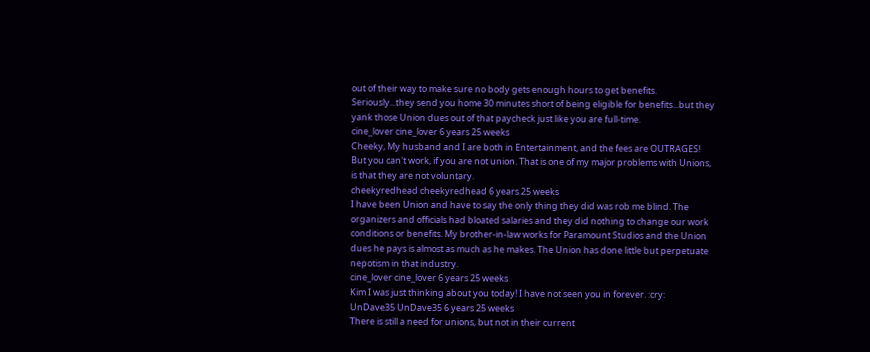out of their way to make sure no body gets enough hours to get benefits. Seriously...they send you home 30 minutes short of being eligible for benefits...but they yank those Union dues out of that paycheck just like you are full-time.
cine_lover cine_lover 6 years 25 weeks
Cheeky, My husband and I are both in Entertainment, and the fees are OUTRAGES! But you can't work, if you are not union. That is one of my major problems with Unions, is that they are not voluntary.
cheekyredhead cheekyredhead 6 years 25 weeks
I have been Union and have to say the only thing they did was rob me blind. The organizers and officials had bloated salaries and they did nothing to change our work conditions or benefits. My brother-in-law works for Paramount Studios and the Union dues he pays is almost as much as he makes. The Union has done little but perpetuate nepotism in that industry.
cine_lover cine_lover 6 years 25 weeks
Kim I was just thinking about you today! I have not seen you in forever. :cry:
UnDave35 UnDave35 6 years 25 weeks
There is still a need for unions, but not in their current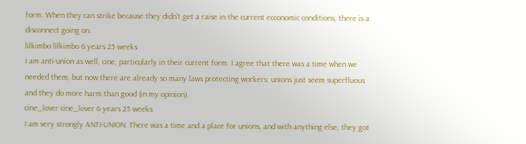form. When they can strike because they didn't get a raise in the current ecconomic conditions, there is a disconnect going on.
lilkimbo lilkimbo 6 years 25 weeks
I am anti-union as well, cine, particularly in their current form. I agree that there was a time when we needed them, but now there are already so many laws protecting workers; unions just seem superfluous and they do more harm than good (in my opinion).
cine_lover cine_lover 6 years 25 weeks
I am very strongly ANTI-UNION. There was a time and a place for unions, and with anything else, they got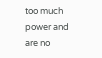too much power and are no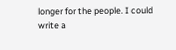longer for the people. I could write a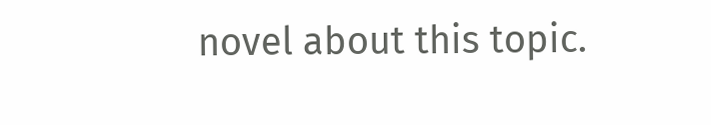novel about this topic.